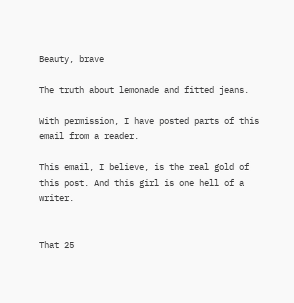Beauty, brave

The truth about lemonade and fitted jeans.

With permission, I have posted parts of this email from a reader.

This email, I believe, is the real gold of this post. And this girl is one hell of a writer.


That 25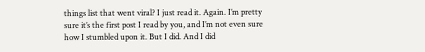things list that went viral? I just read it. Again. I’m pretty sure it’s the first post I read by you, and I’m not even sure how I stumbled upon it. But I did. And I did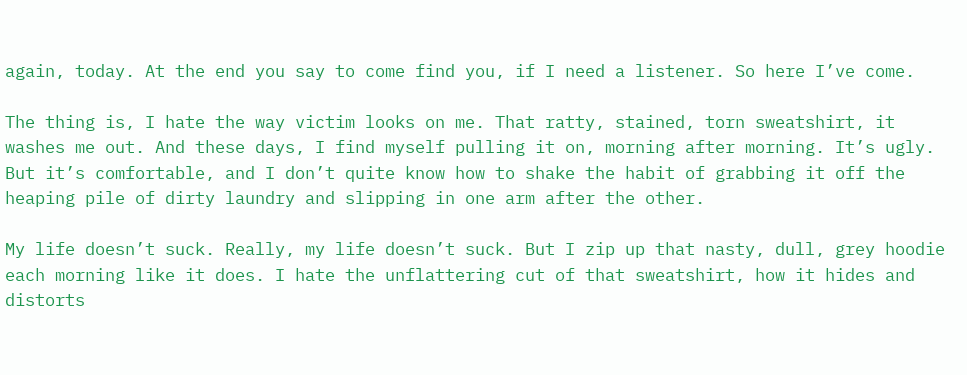again, today. At the end you say to come find you, if I need a listener. So here I’ve come.

The thing is, I hate the way victim looks on me. That ratty, stained, torn sweatshirt, it washes me out. And these days, I find myself pulling it on, morning after morning. It’s ugly. But it’s comfortable, and I don’t quite know how to shake the habit of grabbing it off the heaping pile of dirty laundry and slipping in one arm after the other.

My life doesn’t suck. Really, my life doesn’t suck. But I zip up that nasty, dull, grey hoodie each morning like it does. I hate the unflattering cut of that sweatshirt, how it hides and distorts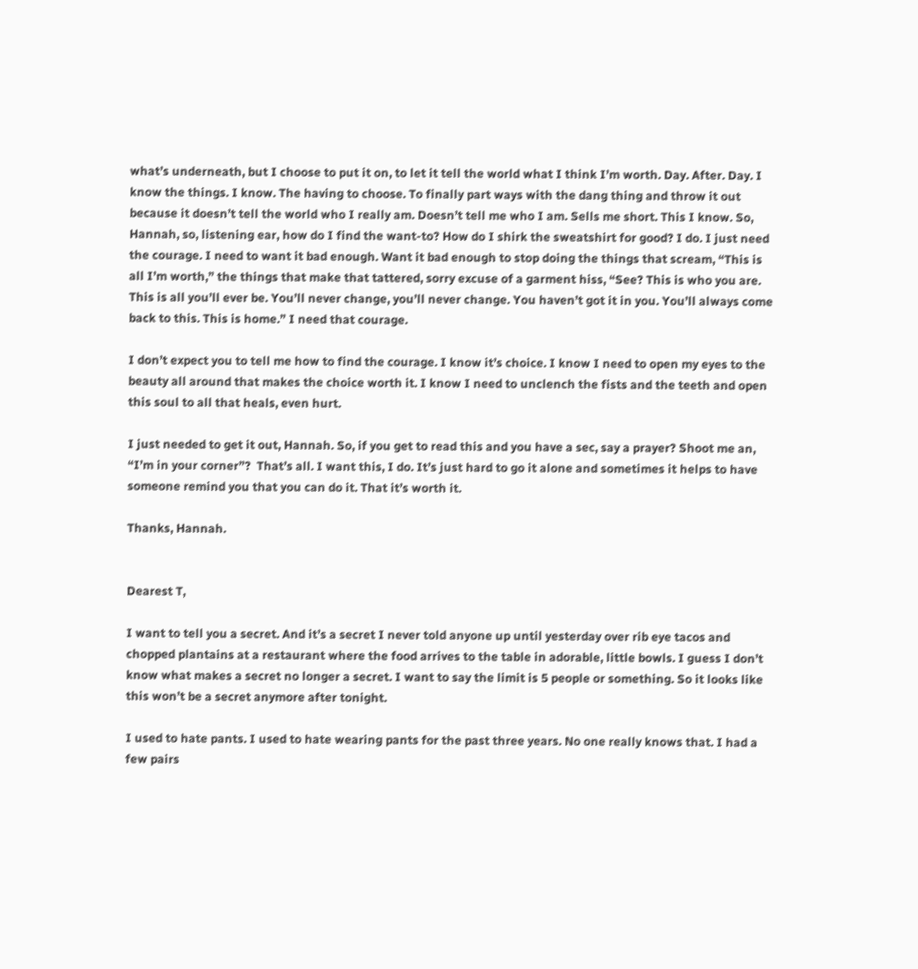what’s underneath, but I choose to put it on, to let it tell the world what I think I’m worth. Day. After. Day. I know the things. I know. The having to choose. To finally part ways with the dang thing and throw it out because it doesn’t tell the world who I really am. Doesn’t tell me who I am. Sells me short. This I know. So, Hannah, so, listening ear, how do I find the want-to? How do I shirk the sweatshirt for good? I do. I just need the courage. I need to want it bad enough. Want it bad enough to stop doing the things that scream, “This is all I’m worth,” the things that make that tattered, sorry excuse of a garment hiss, “See? This is who you are. This is all you’ll ever be. You’ll never change, you’ll never change. You haven’t got it in you. You’ll always come back to this. This is home.” I need that courage.

I don’t expect you to tell me how to find the courage. I know it’s choice. I know I need to open my eyes to the beauty all around that makes the choice worth it. I know I need to unclench the fists and the teeth and open this soul to all that heals, even hurt.

I just needed to get it out, Hannah. So, if you get to read this and you have a sec, say a prayer? Shoot me an, “I’m in your corner”?  That’s all. I want this, I do. It’s just hard to go it alone and sometimes it helps to have someone remind you that you can do it. That it’s worth it.

Thanks, Hannah.


Dearest T,

I want to tell you a secret. And it’s a secret I never told anyone up until yesterday over rib eye tacos and chopped plantains at a restaurant where the food arrives to the table in adorable, little bowls. I guess I don’t know what makes a secret no longer a secret. I want to say the limit is 5 people or something. So it looks like this won’t be a secret anymore after tonight.

I used to hate pants. I used to hate wearing pants for the past three years. No one really knows that. I had a few pairs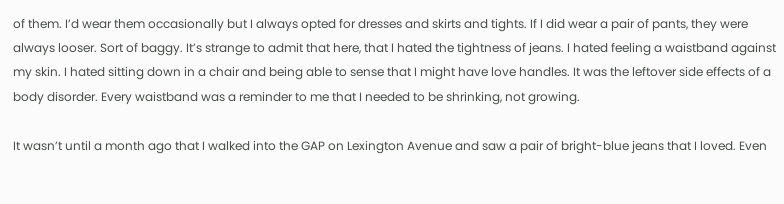of them. I’d wear them occasionally but I always opted for dresses and skirts and tights. If I did wear a pair of pants, they were always looser. Sort of baggy. It’s strange to admit that here, that I hated the tightness of jeans. I hated feeling a waistband against my skin. I hated sitting down in a chair and being able to sense that I might have love handles. It was the leftover side effects of a body disorder. Every waistband was a reminder to me that I needed to be shrinking, not growing.

It wasn’t until a month ago that I walked into the GAP on Lexington Avenue and saw a pair of bright-blue jeans that I loved. Even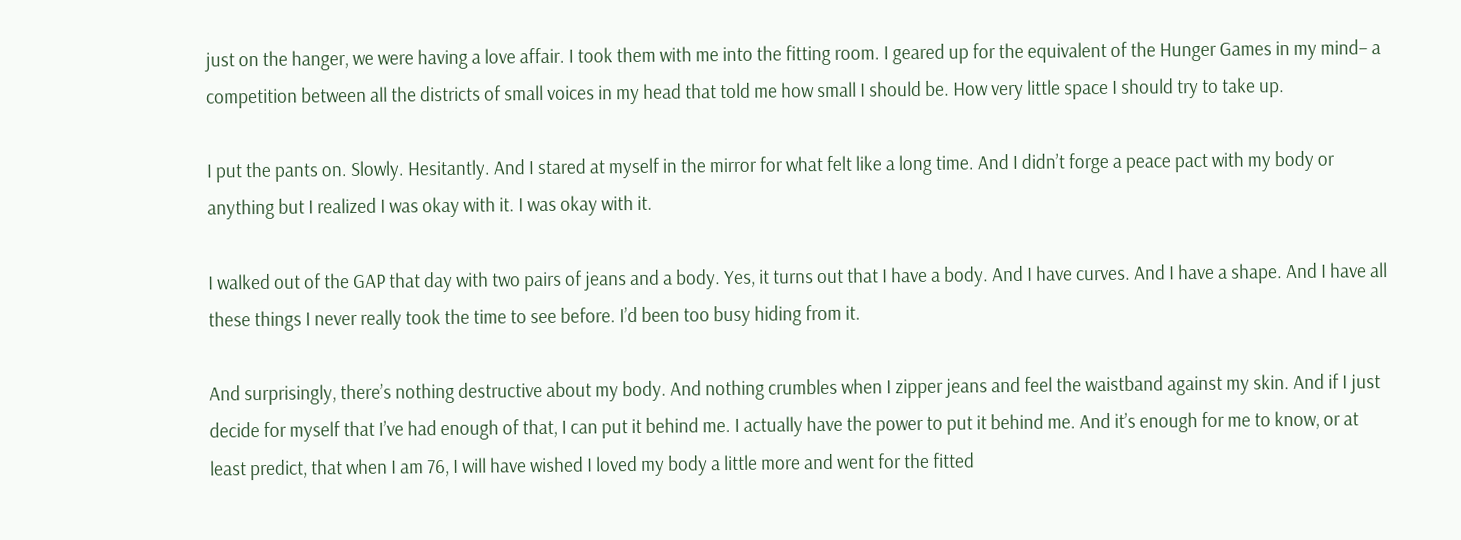just on the hanger, we were having a love affair. I took them with me into the fitting room. I geared up for the equivalent of the Hunger Games in my mind– a competition between all the districts of small voices in my head that told me how small I should be. How very little space I should try to take up.

I put the pants on. Slowly. Hesitantly. And I stared at myself in the mirror for what felt like a long time. And I didn’t forge a peace pact with my body or anything but I realized I was okay with it. I was okay with it.

I walked out of the GAP that day with two pairs of jeans and a body. Yes, it turns out that I have a body. And I have curves. And I have a shape. And I have all these things I never really took the time to see before. I’d been too busy hiding from it.

And surprisingly, there’s nothing destructive about my body. And nothing crumbles when I zipper jeans and feel the waistband against my skin. And if I just decide for myself that I’ve had enough of that, I can put it behind me. I actually have the power to put it behind me. And it’s enough for me to know, or at least predict, that when I am 76, I will have wished I loved my body a little more and went for the fitted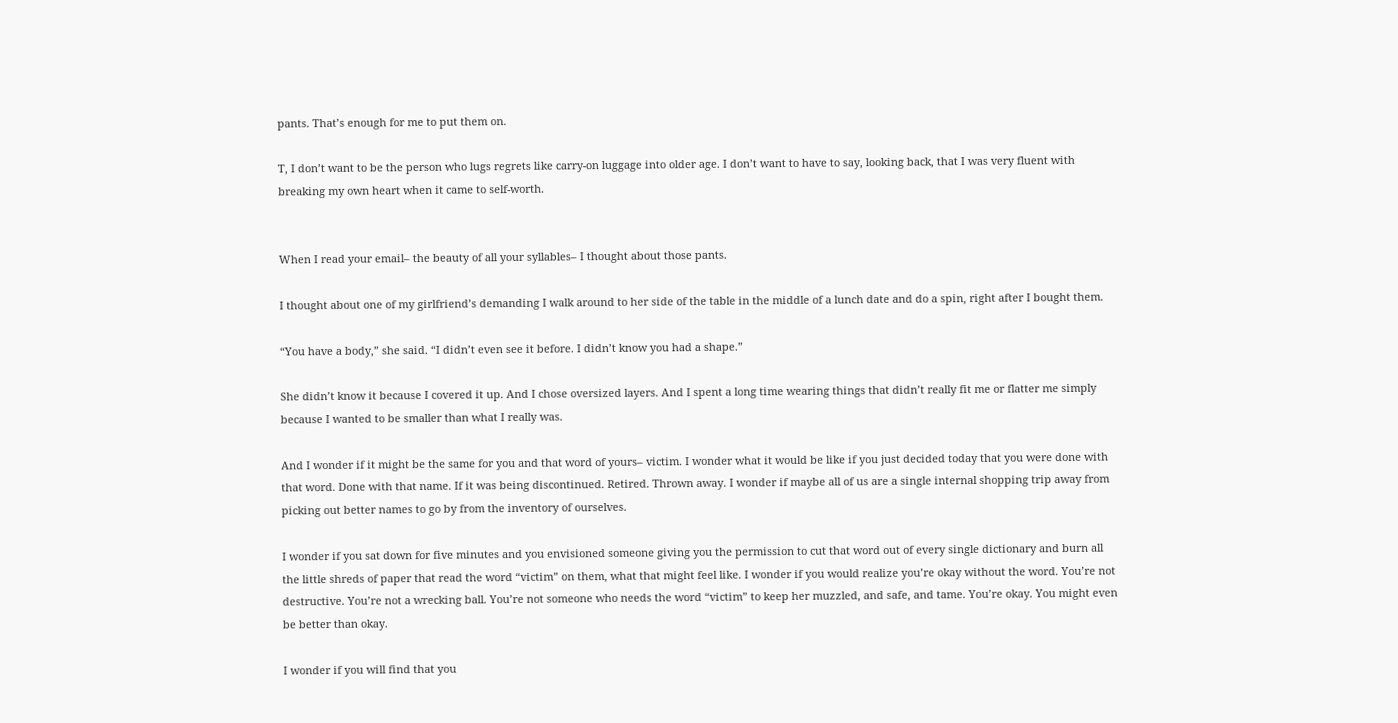pants. That’s enough for me to put them on.

T, I don’t want to be the person who lugs regrets like carry-on luggage into older age. I don’t want to have to say, looking back, that I was very fluent with breaking my own heart when it came to self-worth.


When I read your email– the beauty of all your syllables– I thought about those pants.

I thought about one of my girlfriend’s demanding I walk around to her side of the table in the middle of a lunch date and do a spin, right after I bought them.

“You have a body,” she said. “I didn’t even see it before. I didn’t know you had a shape.”

She didn’t know it because I covered it up. And I chose oversized layers. And I spent a long time wearing things that didn’t really fit me or flatter me simply because I wanted to be smaller than what I really was.

And I wonder if it might be the same for you and that word of yours– victim. I wonder what it would be like if you just decided today that you were done with that word. Done with that name. If it was being discontinued. Retired. Thrown away. I wonder if maybe all of us are a single internal shopping trip away from picking out better names to go by from the inventory of ourselves.

I wonder if you sat down for five minutes and you envisioned someone giving you the permission to cut that word out of every single dictionary and burn all the little shreds of paper that read the word “victim” on them, what that might feel like. I wonder if you would realize you’re okay without the word. You’re not destructive. You’re not a wrecking ball. You’re not someone who needs the word “victim” to keep her muzzled, and safe, and tame. You’re okay. You might even be better than okay.

I wonder if you will find that you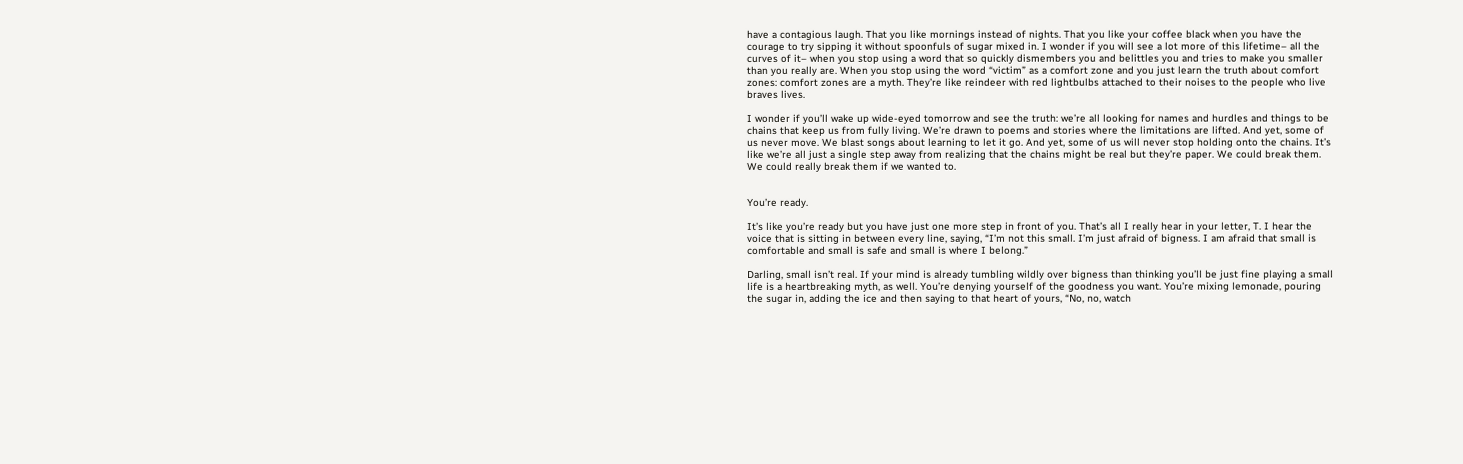have a contagious laugh. That you like mornings instead of nights. That you like your coffee black when you have the courage to try sipping it without spoonfuls of sugar mixed in. I wonder if you will see a lot more of this lifetime– all the curves of it– when you stop using a word that so quickly dismembers you and belittles you and tries to make you smaller than you really are. When you stop using the word “victim” as a comfort zone and you just learn the truth about comfort zones: comfort zones are a myth. They’re like reindeer with red lightbulbs attached to their noises to the people who live braves lives.

I wonder if you’ll wake up wide-eyed tomorrow and see the truth: we’re all looking for names and hurdles and things to be chains that keep us from fully living. We’re drawn to poems and stories where the limitations are lifted. And yet, some of us never move. We blast songs about learning to let it go. And yet, some of us will never stop holding onto the chains. It’s like we’re all just a single step away from realizing that the chains might be real but they’re paper. We could break them. We could really break them if we wanted to.


You’re ready.

It’s like you’re ready but you have just one more step in front of you. That’s all I really hear in your letter, T. I hear the voice that is sitting in between every line, saying, “I’m not this small. I’m just afraid of bigness. I am afraid that small is comfortable and small is safe and small is where I belong.”

Darling, small isn’t real. If your mind is already tumbling wildly over bigness than thinking you’ll be just fine playing a small life is a heartbreaking myth, as well. You’re denying yourself of the goodness you want. You’re mixing lemonade, pouring the sugar in, adding the ice and then saying to that heart of yours, “No, no, watch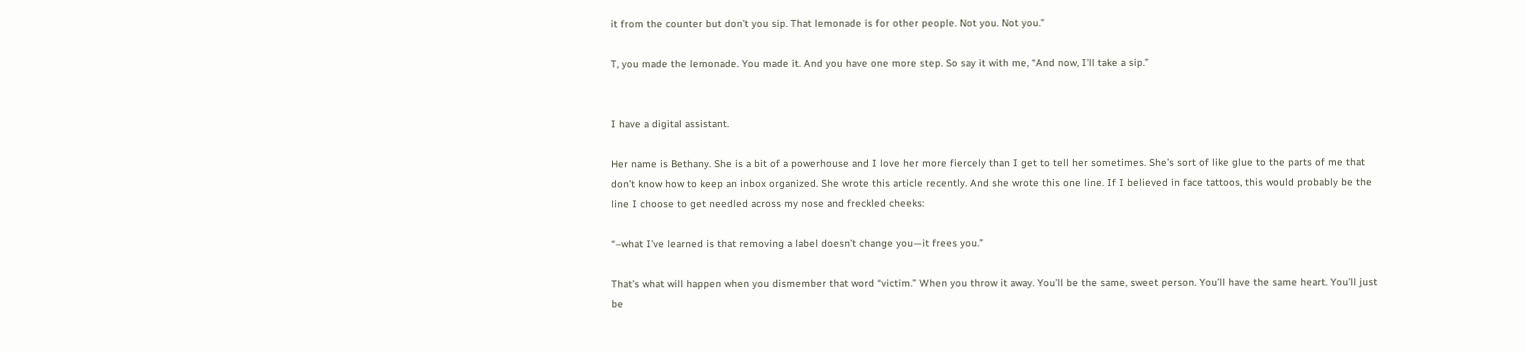it from the counter but don’t you sip. That lemonade is for other people. Not you. Not you.”

T, you made the lemonade. You made it. And you have one more step. So say it with me, “And now, I’ll take a sip.”


I have a digital assistant.

Her name is Bethany. She is a bit of a powerhouse and I love her more fiercely than I get to tell her sometimes. She’s sort of like glue to the parts of me that don’t know how to keep an inbox organized. She wrote this article recently. And she wrote this one line. If I believed in face tattoos, this would probably be the line I choose to get needled across my nose and freckled cheeks:

“–what I’ve learned is that removing a label doesn’t change you—it frees you.”

That’s what will happen when you dismember that word “victim.” When you throw it away. You’ll be the same, sweet person. You’ll have the same heart. You’ll just be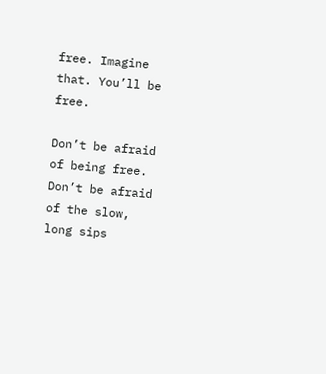free. Imagine that. You’ll be free.

Don’t be afraid of being free. Don’t be afraid of the slow, long sips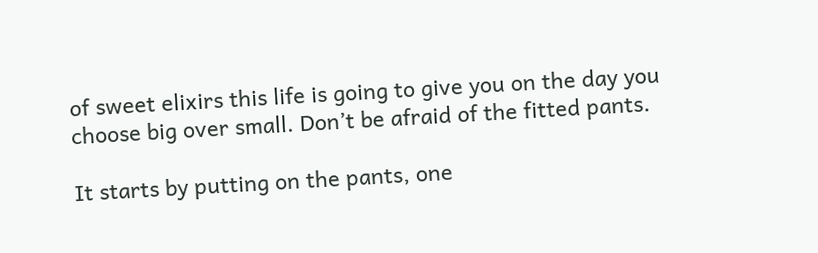of sweet elixirs this life is going to give you on the day you choose big over small. Don’t be afraid of the fitted pants.

It starts by putting on the pants, one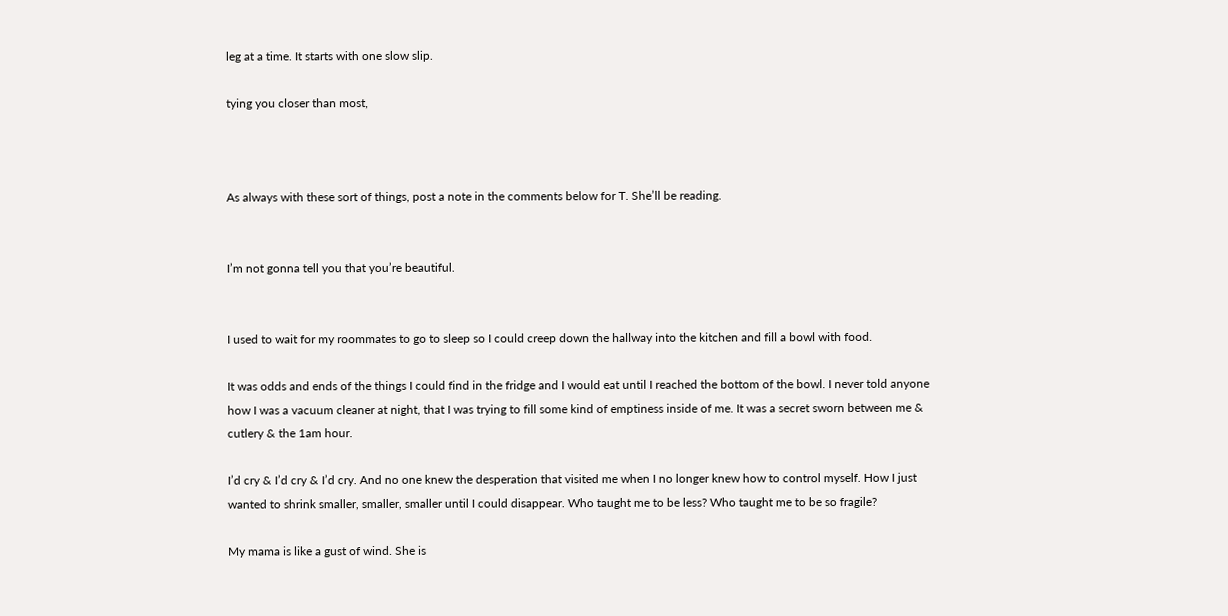leg at a time. It starts with one slow slip.

tying you closer than most,



As always with these sort of things, post a note in the comments below for T. She’ll be reading.


I’m not gonna tell you that you’re beautiful.


I used to wait for my roommates to go to sleep so I could creep down the hallway into the kitchen and fill a bowl with food.

It was odds and ends of the things I could find in the fridge and I would eat until I reached the bottom of the bowl. I never told anyone how I was a vacuum cleaner at night, that I was trying to fill some kind of emptiness inside of me. It was a secret sworn between me & cutlery & the 1am hour.

I’d cry & I’d cry & I’d cry. And no one knew the desperation that visited me when I no longer knew how to control myself. How I just wanted to shrink smaller, smaller, smaller until I could disappear. Who taught me to be less? Who taught me to be so fragile?

My mama is like a gust of wind. She is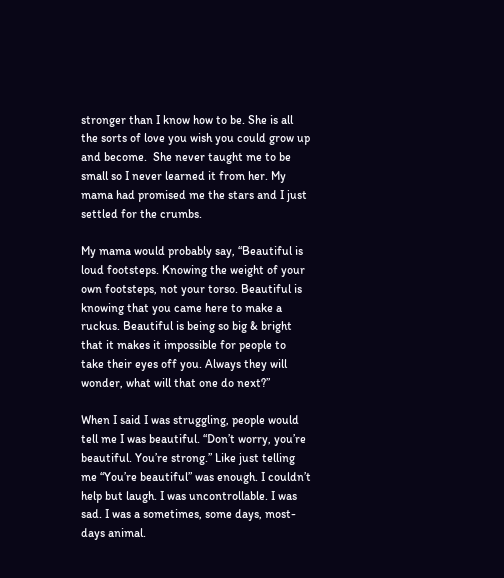stronger than I know how to be. She is all the sorts of love you wish you could grow up and become.  She never taught me to be small so I never learned it from her. My mama had promised me the stars and I just settled for the crumbs.

My mama would probably say, “Beautiful is loud footsteps. Knowing the weight of your own footsteps, not your torso. Beautiful is knowing that you came here to make a ruckus. Beautiful is being so big & bright that it makes it impossible for people to take their eyes off you. Always they will wonder, what will that one do next?”

When I said I was struggling, people would tell me I was beautiful. “Don’t worry, you’re beautiful. You’re strong.” Like just telling me “You’re beautiful” was enough. I couldn’t help but laugh. I was uncontrollable. I was sad. I was a sometimes, some days, most-days animal.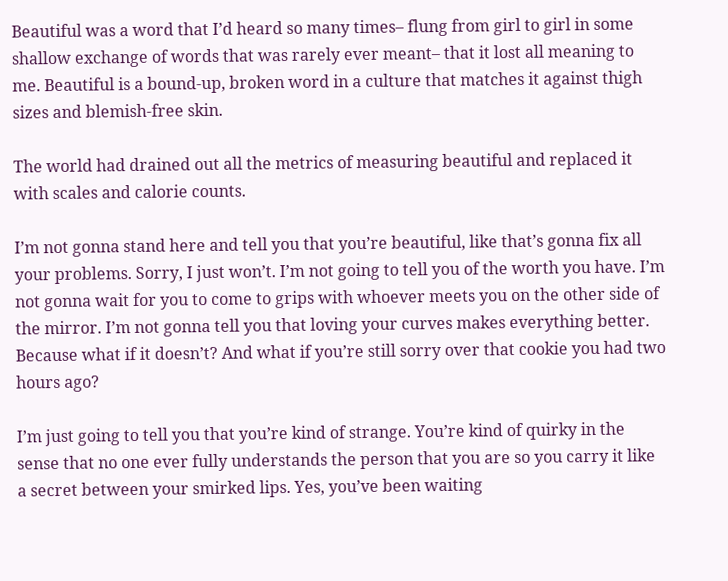Beautiful was a word that I’d heard so many times– flung from girl to girl in some shallow exchange of words that was rarely ever meant– that it lost all meaning to me. Beautiful is a bound-up, broken word in a culture that matches it against thigh sizes and blemish-free skin.

The world had drained out all the metrics of measuring beautiful and replaced it with scales and calorie counts.

I’m not gonna stand here and tell you that you’re beautiful, like that’s gonna fix all your problems. Sorry, I just won’t. I’m not going to tell you of the worth you have. I’m not gonna wait for you to come to grips with whoever meets you on the other side of the mirror. I’m not gonna tell you that loving your curves makes everything better. Because what if it doesn’t? And what if you’re still sorry over that cookie you had two hours ago?

I’m just going to tell you that you’re kind of strange. You’re kind of quirky in the sense that no one ever fully understands the person that you are so you carry it like a secret between your smirked lips. Yes, you’ve been waiting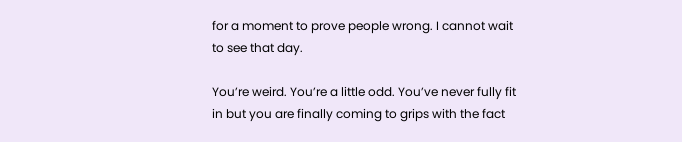for a moment to prove people wrong. I cannot wait to see that day.

You’re weird. You’re a little odd. You’ve never fully fit in but you are finally coming to grips with the fact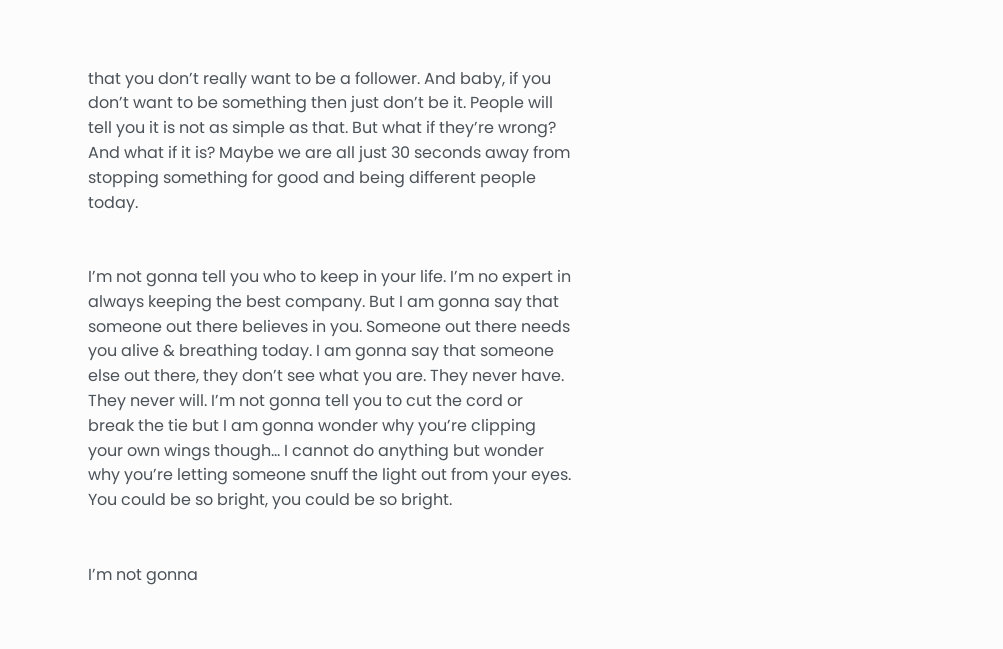that you don’t really want to be a follower. And baby, if you don’t want to be something then just don’t be it. People will tell you it is not as simple as that. But what if they’re wrong? And what if it is? Maybe we are all just 30 seconds away from stopping something for good and being different people today.


I’m not gonna tell you who to keep in your life. I’m no expert in always keeping the best company. But I am gonna say that someone out there believes in you. Someone out there needs you alive & breathing today. I am gonna say that someone else out there, they don’t see what you are. They never have. They never will. I’m not gonna tell you to cut the cord or break the tie but I am gonna wonder why you’re clipping your own wings though… I cannot do anything but wonder why you’re letting someone snuff the light out from your eyes. You could be so bright, you could be so bright.


I’m not gonna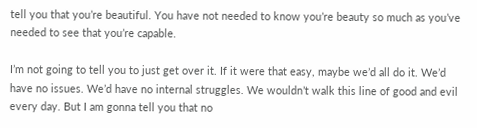tell you that you’re beautiful. You have not needed to know you’re beauty so much as you’ve needed to see that you’re capable.

I’m not going to tell you to just get over it. If it were that easy, maybe we’d all do it. We’d have no issues. We’d have no internal struggles. We wouldn’t walk this line of good and evil every day. But I am gonna tell you that no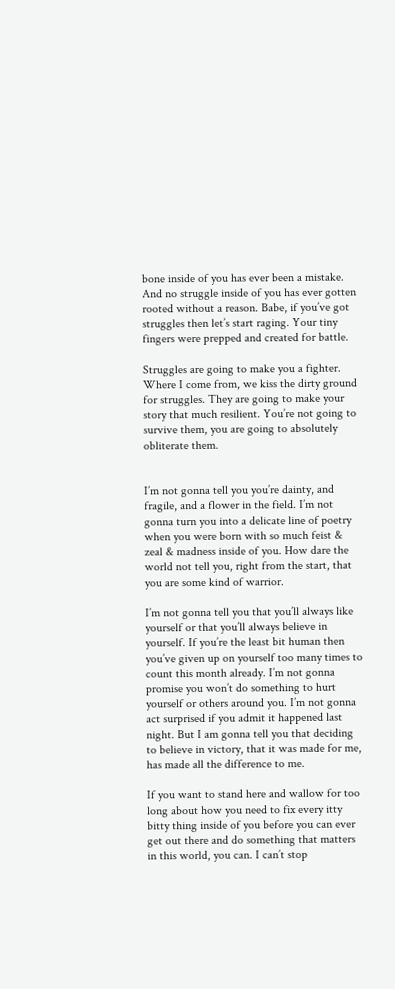bone inside of you has ever been a mistake. And no struggle inside of you has ever gotten rooted without a reason. Babe, if you’ve got struggles then let’s start raging. Your tiny fingers were prepped and created for battle.

Struggles are going to make you a fighter. Where I come from, we kiss the dirty ground for struggles. They are going to make your story that much resilient. You’re not going to survive them, you are going to absolutely obliterate them.


I’m not gonna tell you you’re dainty, and fragile, and a flower in the field. I’m not gonna turn you into a delicate line of poetry when you were born with so much feist & zeal & madness inside of you. How dare the world not tell you, right from the start, that you are some kind of warrior.

I’m not gonna tell you that you’ll always like yourself or that you’ll always believe in yourself. If you’re the least bit human then you’ve given up on yourself too many times to count this month already. I’m not gonna promise you won’t do something to hurt yourself or others around you. I’m not gonna act surprised if you admit it happened last night. But I am gonna tell you that deciding to believe in victory, that it was made for me,  has made all the difference to me.

If you want to stand here and wallow for too long about how you need to fix every itty bitty thing inside of you before you can ever get out there and do something that matters in this world, you can. I can’t stop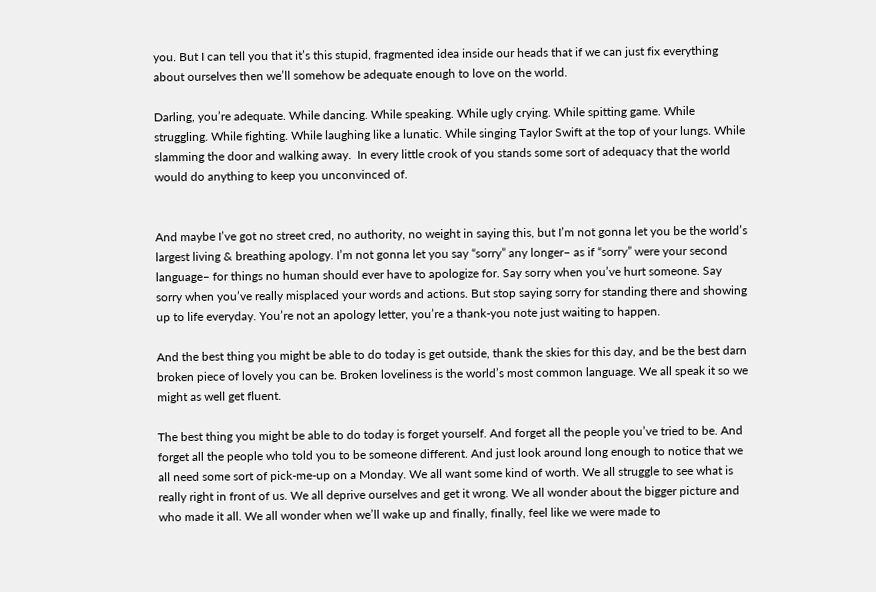you. But I can tell you that it’s this stupid, fragmented idea inside our heads that if we can just fix everything about ourselves then we’ll somehow be adequate enough to love on the world.

Darling, you’re adequate. While dancing. While speaking. While ugly crying. While spitting game. While struggling. While fighting. While laughing like a lunatic. While singing Taylor Swift at the top of your lungs. While slamming the door and walking away.  In every little crook of you stands some sort of adequacy that the world would do anything to keep you unconvinced of.


And maybe I’ve got no street cred, no authority, no weight in saying this, but I’m not gonna let you be the world’s largest living & breathing apology. I’m not gonna let you say “sorry” any longer– as if “sorry” were your second language– for things no human should ever have to apologize for. Say sorry when you’ve hurt someone. Say sorry when you’ve really misplaced your words and actions. But stop saying sorry for standing there and showing up to life everyday. You’re not an apology letter, you’re a thank-you note just waiting to happen.

And the best thing you might be able to do today is get outside, thank the skies for this day, and be the best darn broken piece of lovely you can be. Broken loveliness is the world’s most common language. We all speak it so we might as well get fluent.

The best thing you might be able to do today is forget yourself. And forget all the people you’ve tried to be. And forget all the people who told you to be someone different. And just look around long enough to notice that we all need some sort of pick-me-up on a Monday. We all want some kind of worth. We all struggle to see what is really right in front of us. We all deprive ourselves and get it wrong. We all wonder about the bigger picture and who made it all. We all wonder when we’ll wake up and finally, finally, feel like we were made to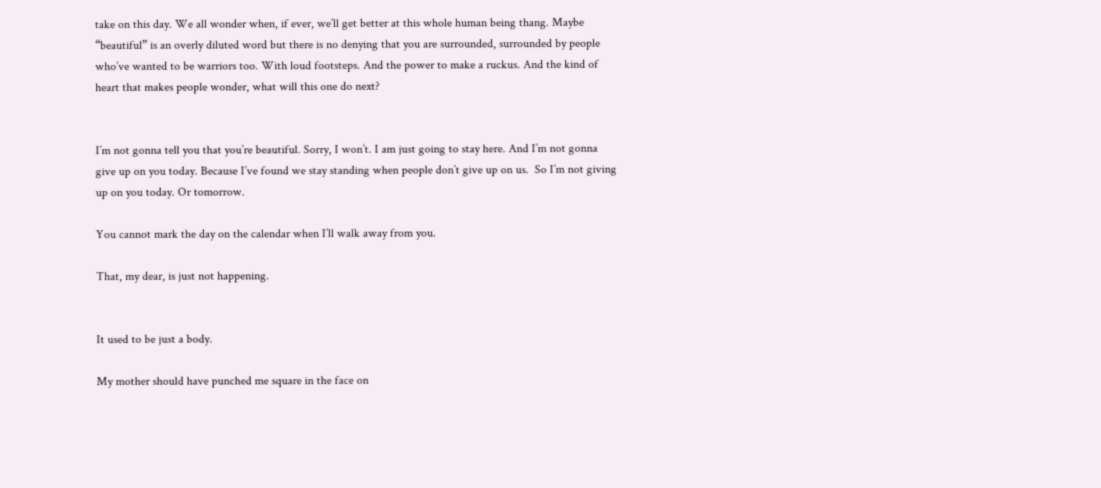take on this day. We all wonder when, if ever, we’ll get better at this whole human being thang. Maybe “beautiful” is an overly diluted word but there is no denying that you are surrounded, surrounded by people who’ve wanted to be warriors too. With loud footsteps. And the power to make a ruckus. And the kind of heart that makes people wonder, what will this one do next?


I’m not gonna tell you that you’re beautiful. Sorry, I won’t. I am just going to stay here. And I’m not gonna give up on you today. Because I’ve found we stay standing when people don’t give up on us.  So I’m not giving up on you today. Or tomorrow.

You cannot mark the day on the calendar when I’ll walk away from you.

That, my dear, is just not happening.


It used to be just a body.

My mother should have punched me square in the face on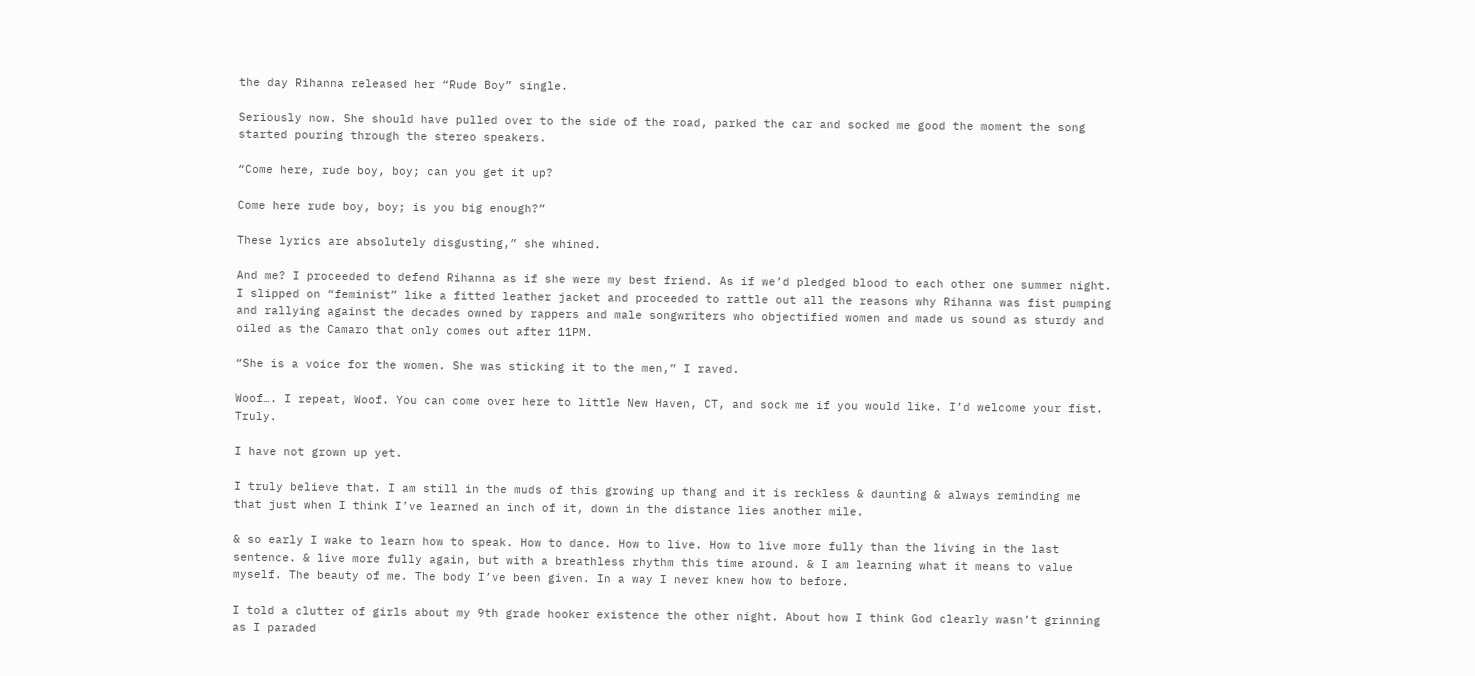the day Rihanna released her “Rude Boy” single.

Seriously now. She should have pulled over to the side of the road, parked the car and socked me good the moment the song started pouring through the stereo speakers.

“Come here, rude boy, boy; can you get it up?

Come here rude boy, boy; is you big enough?”

These lyrics are absolutely disgusting,” she whined.

And me? I proceeded to defend Rihanna as if she were my best friend. As if we’d pledged blood to each other one summer night.  I slipped on “feminist” like a fitted leather jacket and proceeded to rattle out all the reasons why Rihanna was fist pumping and rallying against the decades owned by rappers and male songwriters who objectified women and made us sound as sturdy and oiled as the Camaro that only comes out after 11PM.

“She is a voice for the women. She was sticking it to the men,” I raved.

Woof…. I repeat, Woof. You can come over here to little New Haven, CT, and sock me if you would like. I’d welcome your fist. Truly.

I have not grown up yet.

I truly believe that. I am still in the muds of this growing up thang and it is reckless & daunting & always reminding me that just when I think I’ve learned an inch of it, down in the distance lies another mile.

& so early I wake to learn how to speak. How to dance. How to live. How to live more fully than the living in the last sentence. & live more fully again, but with a breathless rhythm this time around. & I am learning what it means to value myself. The beauty of me. The body I’ve been given. In a way I never knew how to before.

I told a clutter of girls about my 9th grade hooker existence the other night. About how I think God clearly wasn’t grinning as I paraded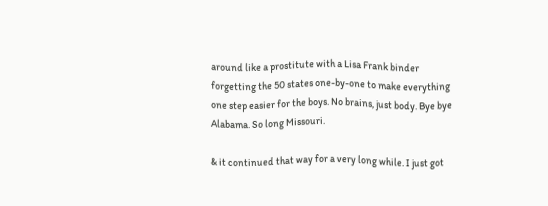around like a prostitute with a Lisa Frank binder forgetting the 50 states one-by-one to make everything one step easier for the boys. No brains, just body. Bye bye Alabama. So long Missouri.

& it continued that way for a very long while. I just got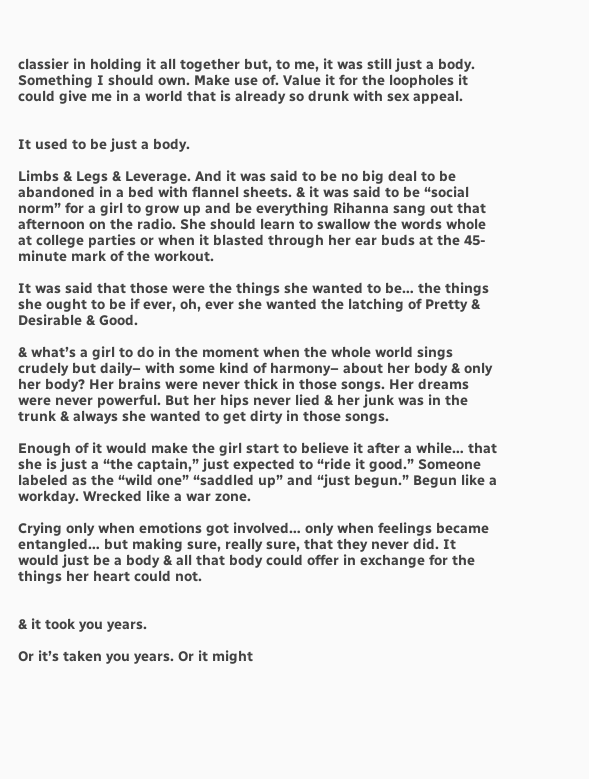classier in holding it all together but, to me, it was still just a body. Something I should own. Make use of. Value it for the loopholes it could give me in a world that is already so drunk with sex appeal.


It used to be just a body.

Limbs & Legs & Leverage. And it was said to be no big deal to be abandoned in a bed with flannel sheets. & it was said to be “social norm” for a girl to grow up and be everything Rihanna sang out that afternoon on the radio. She should learn to swallow the words whole at college parties or when it blasted through her ear buds at the 45-minute mark of the workout.

It was said that those were the things she wanted to be… the things she ought to be if ever, oh, ever she wanted the latching of Pretty & Desirable & Good.

& what’s a girl to do in the moment when the whole world sings crudely but daily– with some kind of harmony– about her body & only her body? Her brains were never thick in those songs. Her dreams were never powerful. But her hips never lied & her junk was in the trunk & always she wanted to get dirty in those songs.

Enough of it would make the girl start to believe it after a while… that she is just a “the captain,” just expected to “ride it good.” Someone labeled as the “wild one” “saddled up” and “just begun.” Begun like a workday. Wrecked like a war zone.

Crying only when emotions got involved… only when feelings became entangled… but making sure, really sure, that they never did. It would just be a body & all that body could offer in exchange for the things her heart could not.


& it took you years.

Or it’s taken you years. Or it might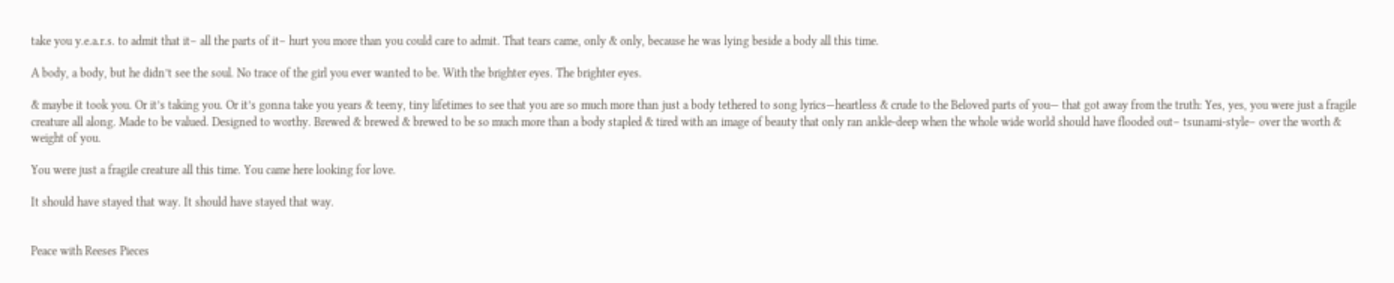take you y.e.a.r.s. to admit that it– all the parts of it– hurt you more than you could care to admit. That tears came, only & only, because he was lying beside a body all this time.

A body, a body, but he didn’t see the soul. No trace of the girl you ever wanted to be. With the brighter eyes. The brighter eyes.

& maybe it took you. Or it’s taking you. Or it’s gonna take you years & teeny, tiny lifetimes to see that you are so much more than just a body tethered to song lyrics—heartless & crude to the Beloved parts of you— that got away from the truth: Yes, yes, you were just a fragile creature all along. Made to be valued. Designed to worthy. Brewed & brewed & brewed to be so much more than a body stapled & tired with an image of beauty that only ran ankle-deep when the whole wide world should have flooded out– tsunami-style– over the worth & weight of you.

You were just a fragile creature all this time. You came here looking for love.

It should have stayed that way. It should have stayed that way.


Peace with Reeses Pieces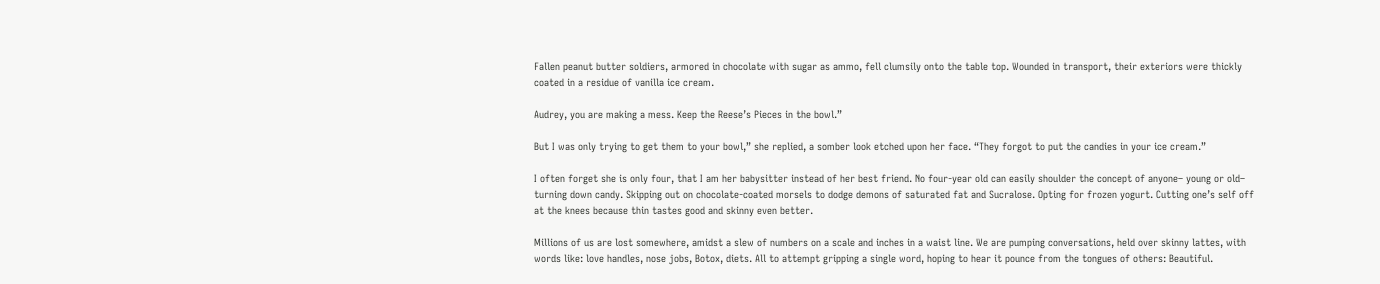Fallen peanut butter soldiers, armored in chocolate with sugar as ammo, fell clumsily onto the table top. Wounded in transport, their exteriors were thickly coated in a residue of vanilla ice cream.

Audrey, you are making a mess. Keep the Reese’s Pieces in the bowl.”

But I was only trying to get them to your bowl,” she replied, a somber look etched upon her face. “They forgot to put the candies in your ice cream.”

I often forget she is only four, that I am her babysitter instead of her best friend. No four-year old can easily shoulder the concept of anyone– young or old– turning down candy. Skipping out on chocolate-coated morsels to dodge demons of saturated fat and Sucralose. Opting for frozen yogurt. Cutting one’s self off at the knees because thin tastes good and skinny even better.

Millions of us are lost somewhere, amidst a slew of numbers on a scale and inches in a waist line. We are pumping conversations, held over skinny lattes, with words like: love handles, nose jobs, Botox, diets. All to attempt gripping a single word, hoping to hear it pounce from the tongues of others: Beautiful.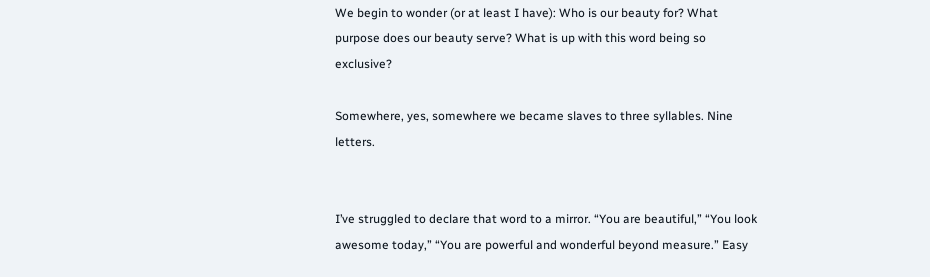We begin to wonder (or at least I have): Who is our beauty for? What purpose does our beauty serve? What is up with this word being so exclusive?

Somewhere, yes, somewhere we became slaves to three syllables. Nine letters.


I’ve struggled to declare that word to a mirror. “You are beautiful,” “You look awesome today,” “You are powerful and wonderful beyond measure.” Easy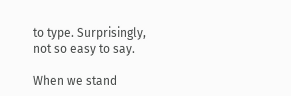to type. Surprisingly, not so easy to say.

When we stand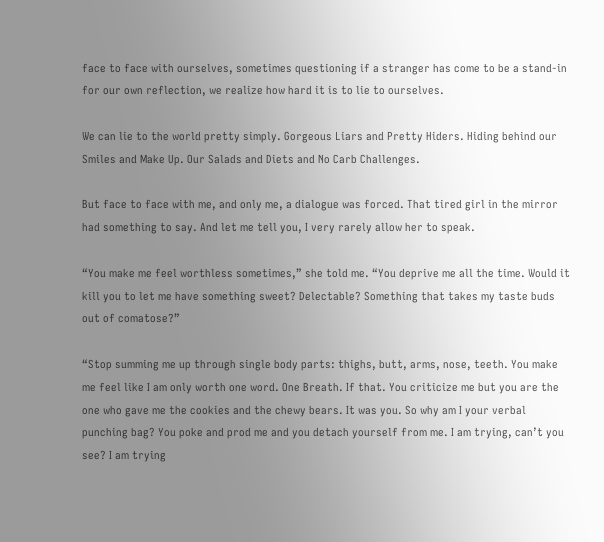face to face with ourselves, sometimes questioning if a stranger has come to be a stand-in for our own reflection, we realize how hard it is to lie to ourselves.

We can lie to the world pretty simply. Gorgeous Liars and Pretty Hiders. Hiding behind our Smiles and Make Up. Our Salads and Diets and No Carb Challenges.

But face to face with me, and only me, a dialogue was forced. That tired girl in the mirror had something to say. And let me tell you, I very rarely allow her to speak.

“You make me feel worthless sometimes,” she told me. “You deprive me all the time. Would it kill you to let me have something sweet? Delectable? Something that takes my taste buds out of comatose?”

“Stop summing me up through single body parts: thighs, butt, arms, nose, teeth. You make me feel like I am only worth one word. One Breath. If that. You criticize me but you are the one who gave me the cookies and the chewy bears. It was you. So why am I your verbal punching bag? You poke and prod me and you detach yourself from me. I am trying, can’t you see? I am trying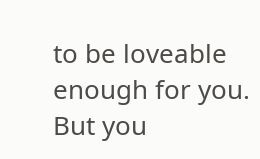to be loveable enough for you. But you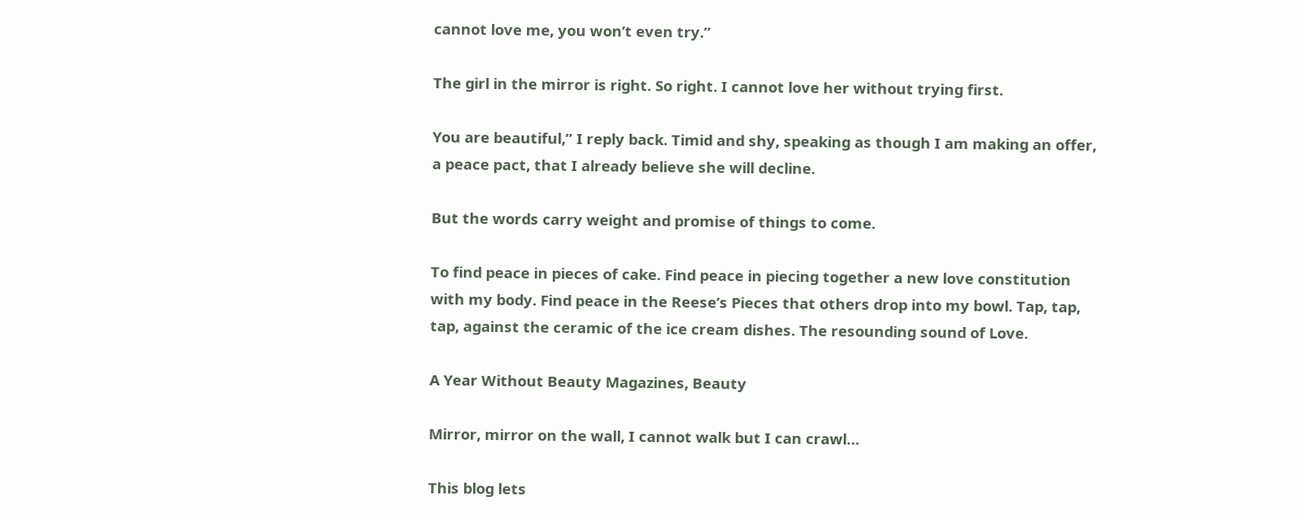cannot love me, you won’t even try.”

The girl in the mirror is right. So right. I cannot love her without trying first.

You are beautiful,” I reply back. Timid and shy, speaking as though I am making an offer, a peace pact, that I already believe she will decline.

But the words carry weight and promise of things to come.

To find peace in pieces of cake. Find peace in piecing together a new love constitution with my body. Find peace in the Reese’s Pieces that others drop into my bowl. Tap, tap, tap, against the ceramic of the ice cream dishes. The resounding sound of Love.

A Year Without Beauty Magazines, Beauty

Mirror, mirror on the wall, I cannot walk but I can crawl…

This blog lets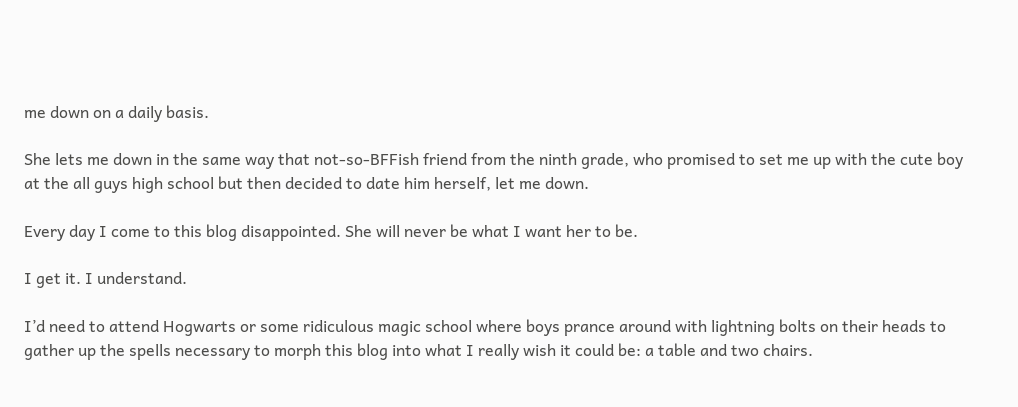me down on a daily basis.

She lets me down in the same way that not-so-BFFish friend from the ninth grade, who promised to set me up with the cute boy at the all guys high school but then decided to date him herself, let me down.

Every day I come to this blog disappointed. She will never be what I want her to be.

I get it. I understand.

I’d need to attend Hogwarts or some ridiculous magic school where boys prance around with lightning bolts on their heads to gather up the spells necessary to morph this blog into what I really wish it could be: a table and two chairs.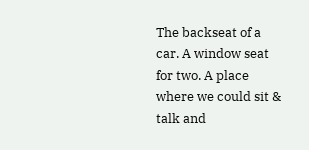The backseat of a car. A window seat for two. A place where we could sit & talk and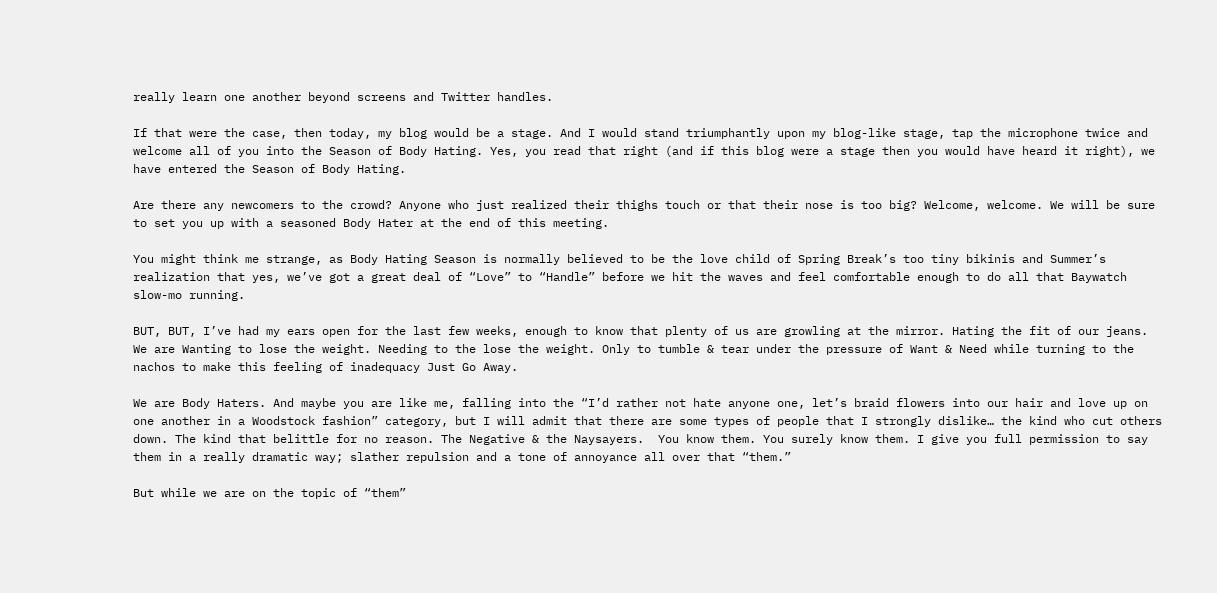really learn one another beyond screens and Twitter handles.

If that were the case, then today, my blog would be a stage. And I would stand triumphantly upon my blog-like stage, tap the microphone twice and welcome all of you into the Season of Body Hating. Yes, you read that right (and if this blog were a stage then you would have heard it right), we have entered the Season of Body Hating.

Are there any newcomers to the crowd? Anyone who just realized their thighs touch or that their nose is too big? Welcome, welcome. We will be sure to set you up with a seasoned Body Hater at the end of this meeting.

You might think me strange, as Body Hating Season is normally believed to be the love child of Spring Break’s too tiny bikinis and Summer’s realization that yes, we’ve got a great deal of “Love” to “Handle” before we hit the waves and feel comfortable enough to do all that Baywatch slow-mo running.

BUT, BUT, I’ve had my ears open for the last few weeks, enough to know that plenty of us are growling at the mirror. Hating the fit of our jeans. We are Wanting to lose the weight. Needing to the lose the weight. Only to tumble & tear under the pressure of Want & Need while turning to the nachos to make this feeling of inadequacy Just Go Away.

We are Body Haters. And maybe you are like me, falling into the “I’d rather not hate anyone one, let’s braid flowers into our hair and love up on one another in a Woodstock fashion” category, but I will admit that there are some types of people that I strongly dislike… the kind who cut others down. The kind that belittle for no reason. The Negative & the Naysayers.  You know them. You surely know them. I give you full permission to say them in a really dramatic way; slather repulsion and a tone of annoyance all over that “them.”

But while we are on the topic of “them”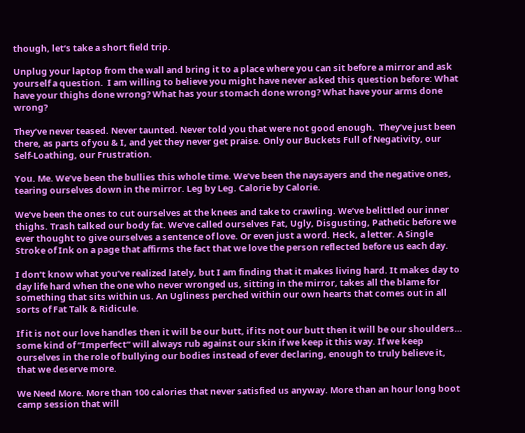though, let’s take a short field trip.

Unplug your laptop from the wall and bring it to a place where you can sit before a mirror and ask yourself a question.  I am willing to believe you might have never asked this question before: What have your thighs done wrong? What has your stomach done wrong? What have your arms done wrong?

They’ve never teased. Never taunted. Never told you that were not good enough.  They’ve just been there, as parts of you & I, and yet they never get praise. Only our Buckets Full of Negativity, our Self-Loathing, our Frustration.

You. Me. We’ve been the bullies this whole time. We’ve been the naysayers and the negative ones, tearing ourselves down in the mirror. Leg by Leg. Calorie by Calorie.

We’ve been the ones to cut ourselves at the knees and take to crawling. We’ve belittled our inner thighs. Trash talked our body fat. We’ve called ourselves Fat, Ugly, Disgusting, Pathetic before we ever thought to give ourselves a sentence of love. Or even just a word. Heck, a letter. A Single Stroke of Ink on a page that affirms the fact that we love the person reflected before us each day.

I don’t know what you’ve realized lately, but I am finding that it makes living hard. It makes day to day life hard when the one who never wronged us, sitting in the mirror, takes all the blame for something that sits within us. An Ugliness perched within our own hearts that comes out in all sorts of Fat Talk & Ridicule.

If it is not our love handles then it will be our butt, if its not our butt then it will be our shoulders… some kind of “Imperfect” will always rub against our skin if we keep it this way. If we keep ourselves in the role of bullying our bodies instead of ever declaring, enough to truly believe it, that we deserve more.

We Need More. More than 100 calories that never satisfied us anyway. More than an hour long boot camp session that will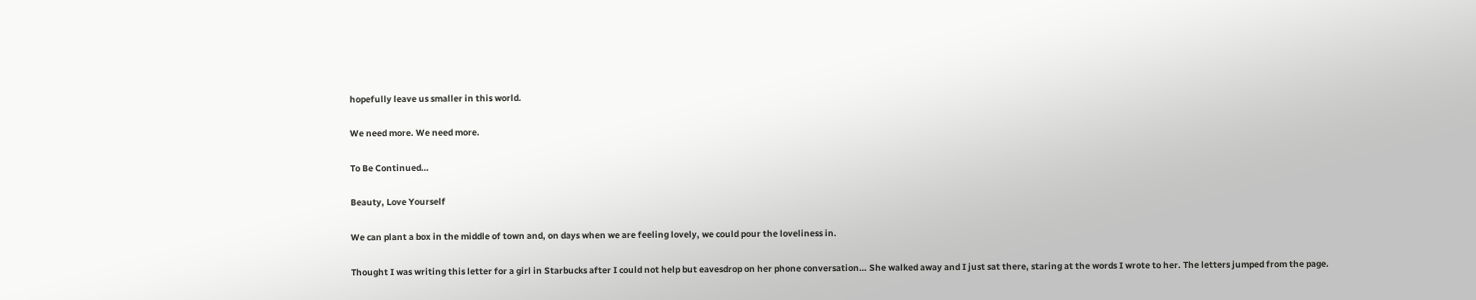hopefully leave us smaller in this world.

We need more. We need more.

To Be Continued…

Beauty, Love Yourself

We can plant a box in the middle of town and, on days when we are feeling lovely, we could pour the loveliness in.

Thought I was writing this letter for a girl in Starbucks after I could not help but eavesdrop on her phone conversation… She walked away and I just sat there, staring at the words I wrote to her. The letters jumped from the page.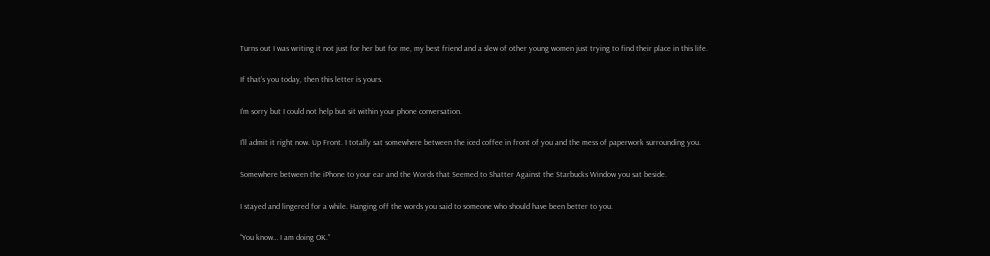Turns out I was writing it not just for her but for me, my best friend and a slew of other young women just trying to find their place in this life.

If that’s you today, then this letter is yours.

I’m sorry but I could not help but sit within your phone conversation.

I’ll admit it right now. Up Front. I totally sat somewhere between the iced coffee in front of you and the mess of paperwork surrounding you.

Somewhere between the iPhone to your ear and the Words that Seemed to Shatter Against the Starbucks Window you sat beside.

I stayed and lingered for a while. Hanging off the words you said to someone who should have been better to you.

“You know… I am doing OK.”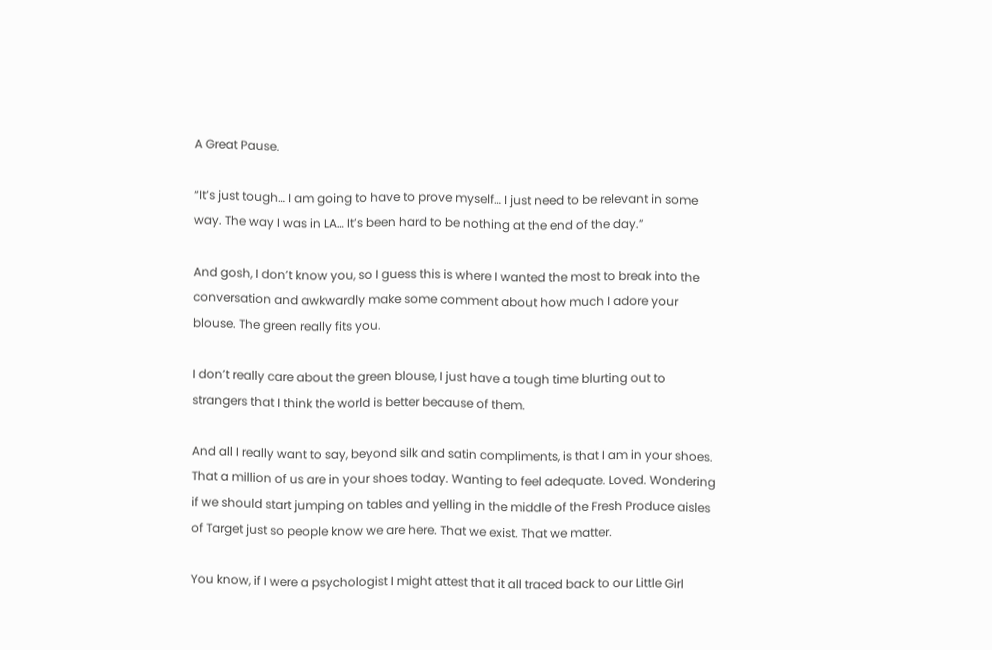A Great Pause.

“It’s just tough… I am going to have to prove myself… I just need to be relevant in some way. The way I was in LA… It’s been hard to be nothing at the end of the day.”

And gosh, I don’t know you, so I guess this is where I wanted the most to break into the conversation and awkwardly make some comment about how much I adore your blouse. The green really fits you.

I don’t really care about the green blouse, I just have a tough time blurting out to strangers that I think the world is better because of them.

And all I really want to say, beyond silk and satin compliments, is that I am in your shoes. That a million of us are in your shoes today. Wanting to feel adequate. Loved. Wondering if we should start jumping on tables and yelling in the middle of the Fresh Produce aisles of Target just so people know we are here. That we exist. That we matter.

You know, if I were a psychologist I might attest that it all traced back to our Little Girl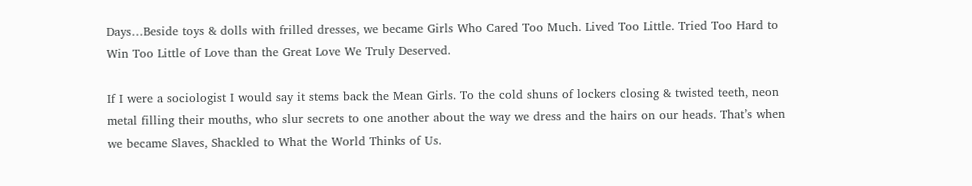Days…Beside toys & dolls with frilled dresses, we became Girls Who Cared Too Much. Lived Too Little. Tried Too Hard to Win Too Little of Love than the Great Love We Truly Deserved.

If I were a sociologist I would say it stems back the Mean Girls. To the cold shuns of lockers closing & twisted teeth, neon metal filling their mouths, who slur secrets to one another about the way we dress and the hairs on our heads. That’s when we became Slaves, Shackled to What the World Thinks of Us.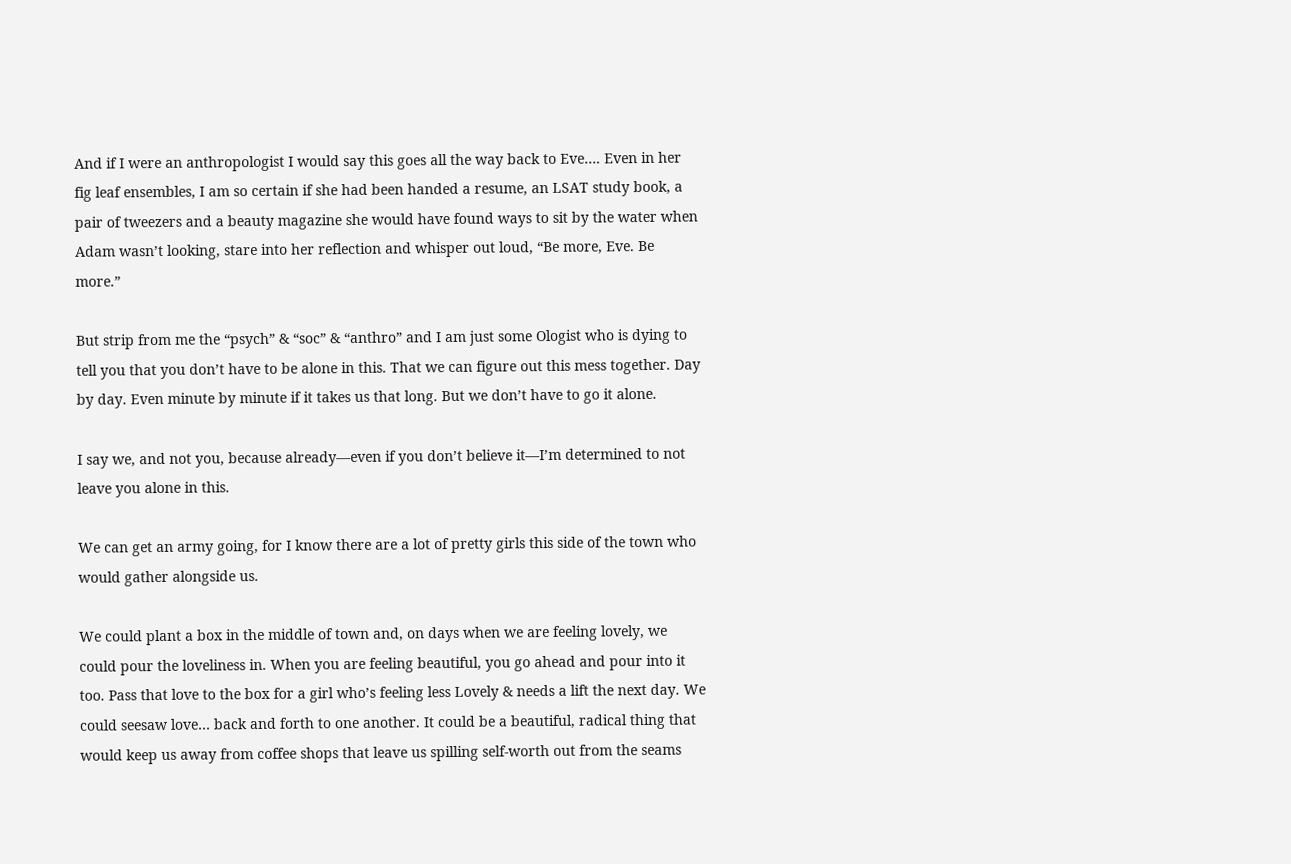And if I were an anthropologist I would say this goes all the way back to Eve…. Even in her fig leaf ensembles, I am so certain if she had been handed a resume, an LSAT study book, a pair of tweezers and a beauty magazine she would have found ways to sit by the water when Adam wasn’t looking, stare into her reflection and whisper out loud, “Be more, Eve. Be more.”

But strip from me the “psych” & “soc” & “anthro” and I am just some Ologist who is dying to tell you that you don’t have to be alone in this. That we can figure out this mess together. Day by day. Even minute by minute if it takes us that long. But we don’t have to go it alone.

I say we, and not you, because already—even if you don’t believe it—I’m determined to not leave you alone in this.

We can get an army going, for I know there are a lot of pretty girls this side of the town who would gather alongside us.

We could plant a box in the middle of town and, on days when we are feeling lovely, we could pour the loveliness in. When you are feeling beautiful, you go ahead and pour into it too. Pass that love to the box for a girl who’s feeling less Lovely & needs a lift the next day. We could seesaw love… back and forth to one another. It could be a beautiful, radical thing that would keep us away from coffee shops that leave us spilling self-worth out from the seams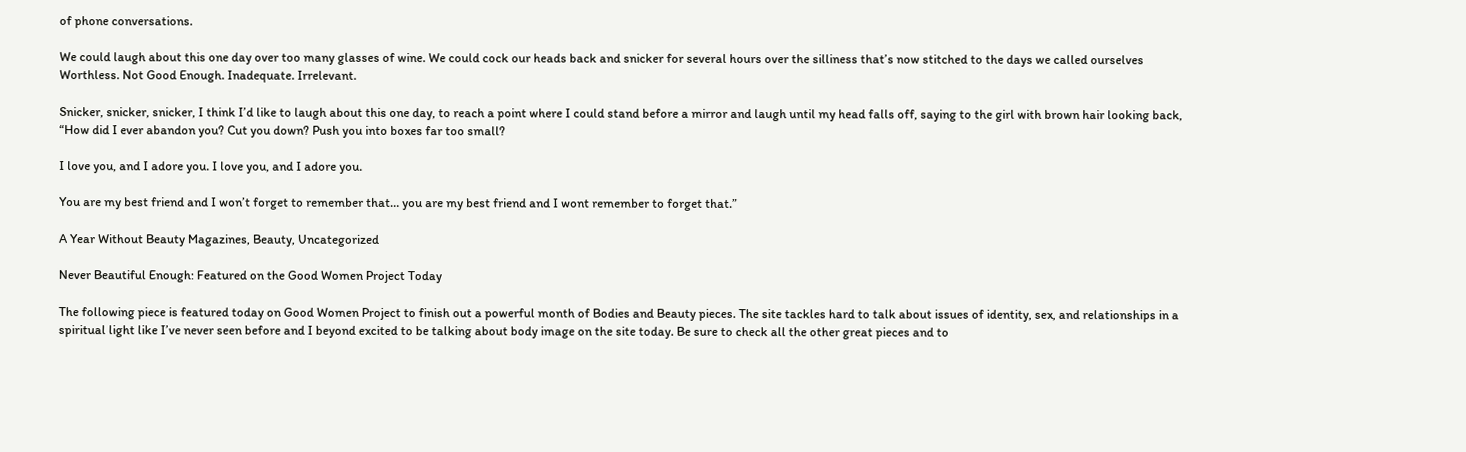of phone conversations.

We could laugh about this one day over too many glasses of wine. We could cock our heads back and snicker for several hours over the silliness that’s now stitched to the days we called ourselves Worthless. Not Good Enough. Inadequate. Irrelevant.

Snicker, snicker, snicker, I think I’d like to laugh about this one day, to reach a point where I could stand before a mirror and laugh until my head falls off, saying to the girl with brown hair looking back, “How did I ever abandon you? Cut you down? Push you into boxes far too small?

I love you, and I adore you. I love you, and I adore you.

You are my best friend and I won’t forget to remember that… you are my best friend and I wont remember to forget that.”

A Year Without Beauty Magazines, Beauty, Uncategorized

Never Beautiful Enough: Featured on the Good Women Project Today

The following piece is featured today on Good Women Project to finish out a powerful month of Bodies and Beauty pieces. The site tackles hard to talk about issues of identity, sex, and relationships in a spiritual light like I’ve never seen before and I beyond excited to be talking about body image on the site today. Be sure to check all the other great pieces and to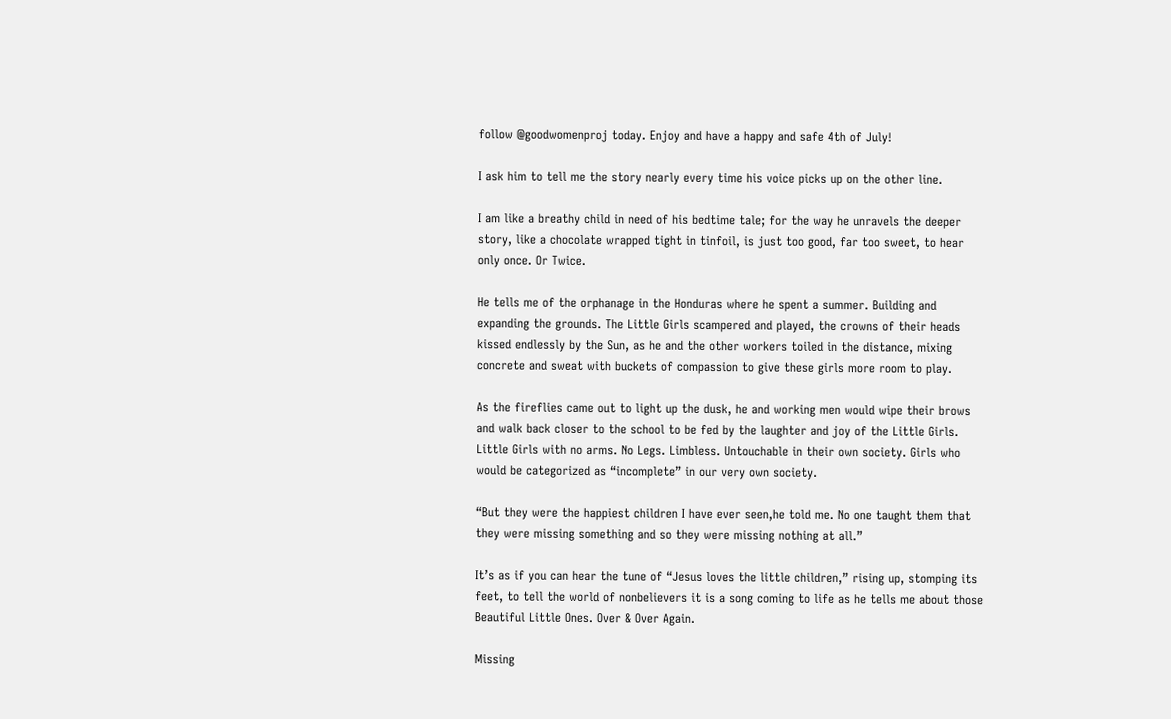follow @goodwomenproj today. Enjoy and have a happy and safe 4th of July!

I ask him to tell me the story nearly every time his voice picks up on the other line.

I am like a breathy child in need of his bedtime tale; for the way he unravels the deeper story, like a chocolate wrapped tight in tinfoil, is just too good, far too sweet, to hear only once. Or Twice.

He tells me of the orphanage in the Honduras where he spent a summer. Building and expanding the grounds. The Little Girls scampered and played, the crowns of their heads kissed endlessly by the Sun, as he and the other workers toiled in the distance, mixing concrete and sweat with buckets of compassion to give these girls more room to play.

As the fireflies came out to light up the dusk, he and working men would wipe their brows and walk back closer to the school to be fed by the laughter and joy of the Little Girls. Little Girls with no arms. No Legs. Limbless. Untouchable in their own society. Girls who would be categorized as “incomplete” in our very own society.

“But they were the happiest children I have ever seen,he told me. No one taught them that they were missing something and so they were missing nothing at all.”

It’s as if you can hear the tune of “Jesus loves the little children,” rising up, stomping its feet, to tell the world of nonbelievers it is a song coming to life as he tells me about those Beautiful Little Ones. Over & Over Again.

Missing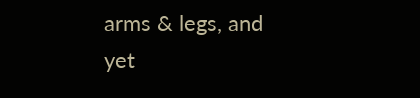arms & legs, and yet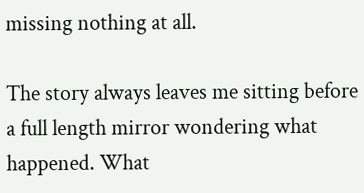missing nothing at all.

The story always leaves me sitting before a full length mirror wondering what happened. What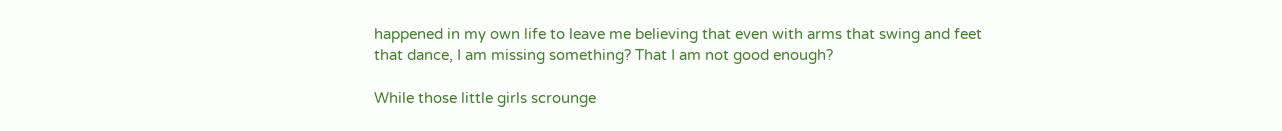happened in my own life to leave me believing that even with arms that swing and feet that dance, I am missing something? That I am not good enough?

While those little girls scrounge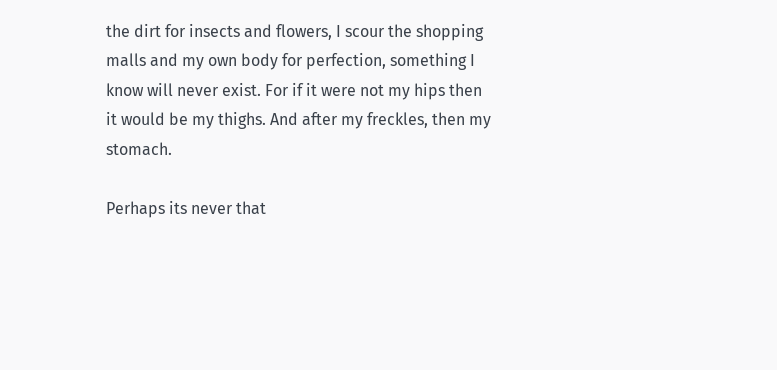the dirt for insects and flowers, I scour the shopping malls and my own body for perfection, something I know will never exist. For if it were not my hips then it would be my thighs. And after my freckles, then my stomach.

Perhaps its never that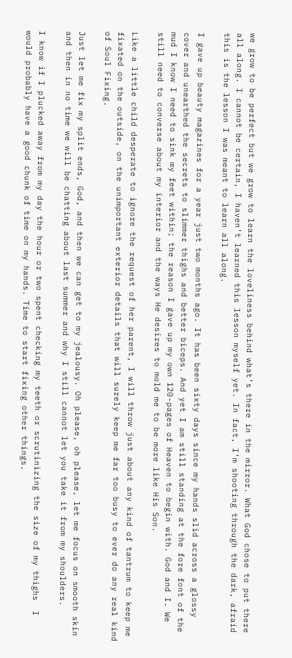we grow to be perfect but we grow to learn the loveliness behind what’s there in the mirror. What God chose to put there all along. I cannot be certain, I haven’t learned this lesson myself yet. In fact, I’m shooting through the dark, afraid this is the lesson I was meant to learn all along.

I gave up beauty magazines for a year just two months ago. It has been sixty days since my hands slid across a glossy cover and unearthed the secrets to slimmer thighs and better biceps. And yet I am still standing at the fore font of the mud I know I need to sink my feet within; the reason I gave up my own 120-pages of Heaven to begin with. God and I. We still need to converse about my interior and the ways He desires to mold me to be more like His Son.

Like a little child desperate to ignore the request of her parent, I will throw just about any kind of tantrum to keep me fixated on the outside, on the unimportant exterior details that will surely keep me far too busy to ever do any real kind of Soul Fixing.

Just let me fix my split ends, God, and then we can get to my jealousy. Oh please, oh please, let me focus on smooth skin and then in no time we will be chatting about last summer and why I still cannot let you take it from my shoulders.

I know if I plucked away from my day the hour or two spent checking my teeth or scrutinizing the size of my thighs  I would probably have a good chunk of time on my hands. Time to start fixing other things.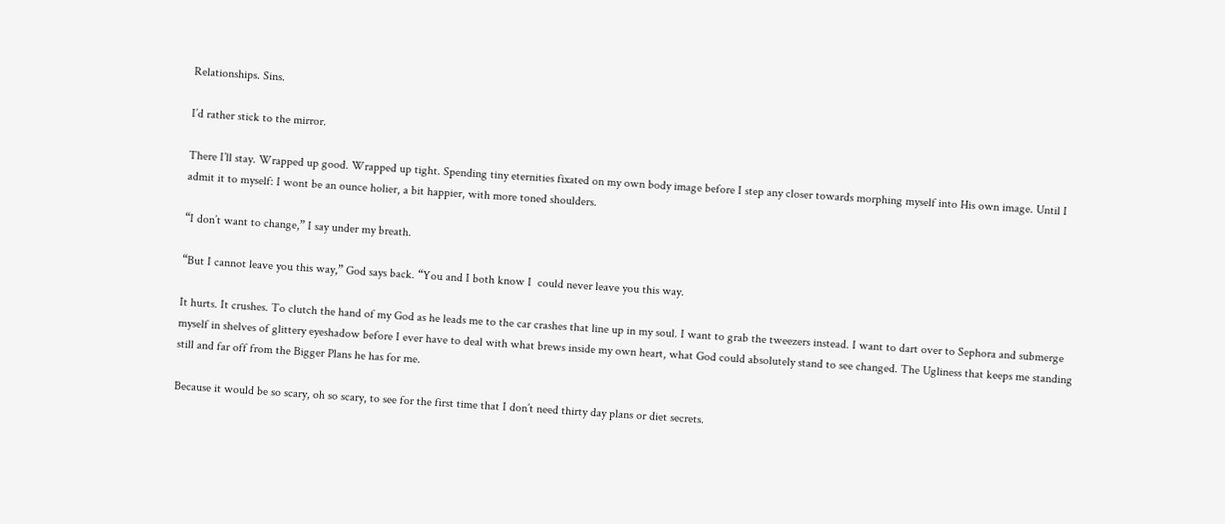Relationships. Sins.

I’d rather stick to the mirror.

There I’ll stay. Wrapped up good. Wrapped up tight. Spending tiny eternities fixated on my own body image before I step any closer towards morphing myself into His own image. Until I admit it to myself: I wont be an ounce holier, a bit happier, with more toned shoulders.

“I don’t want to change,” I say under my breath.

“But I cannot leave you this way,” God says back. “You and I both know I  could never leave you this way.

It hurts. It crushes. To clutch the hand of my God as he leads me to the car crashes that line up in my soul. I want to grab the tweezers instead. I want to dart over to Sephora and submerge myself in shelves of glittery eyeshadow before I ever have to deal with what brews inside my own heart, what God could absolutely stand to see changed. The Ugliness that keeps me standing still and far off from the Bigger Plans he has for me.

Because it would be so scary, oh so scary, to see for the first time that I don’t need thirty day plans or diet secrets.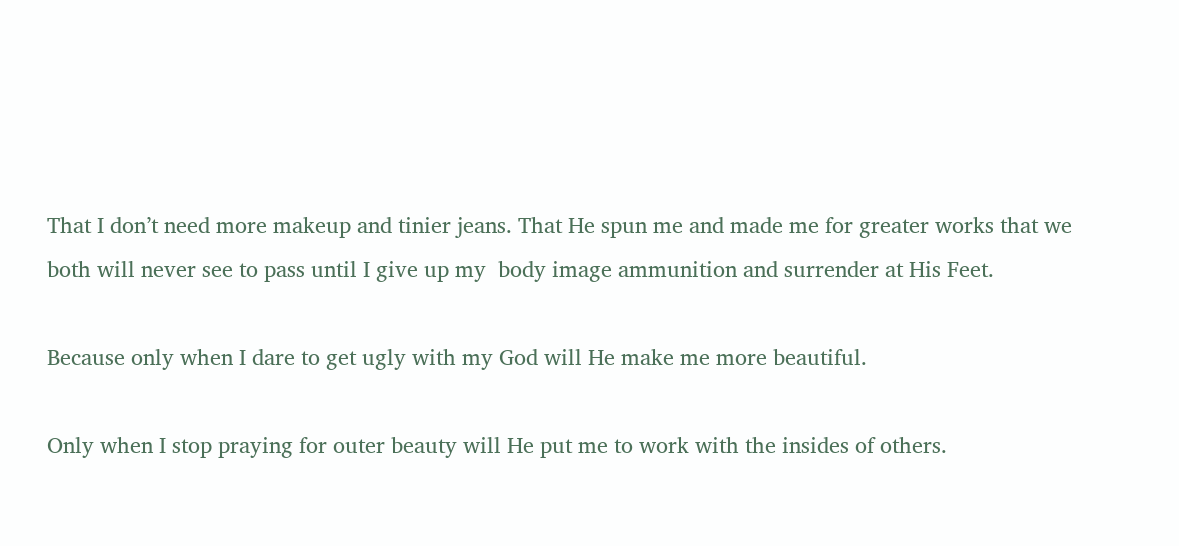That I don’t need more makeup and tinier jeans. That He spun me and made me for greater works that we both will never see to pass until I give up my  body image ammunition and surrender at His Feet.

Because only when I dare to get ugly with my God will He make me more beautiful.

Only when I stop praying for outer beauty will He put me to work with the insides of others.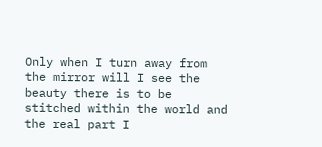Only when I turn away from the mirror will I see the beauty there is to be stitched within the world and the real part I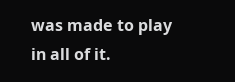was made to play in all of it.